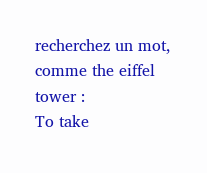recherchez un mot, comme the eiffel tower :
To take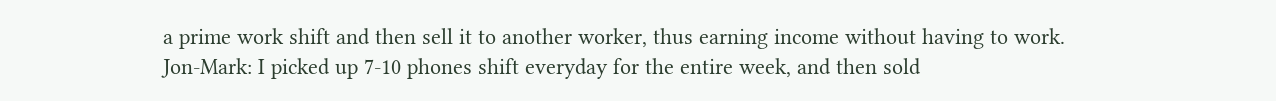a prime work shift and then sell it to another worker, thus earning income without having to work.
Jon-Mark: I picked up 7-10 phones shift everyday for the entire week, and then sold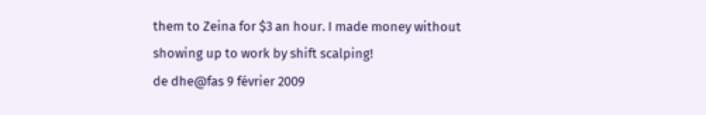them to Zeina for $3 an hour. I made money without showing up to work by shift scalping!
de dhe@fas 9 février 2009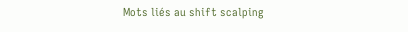Mots liés au shift scalping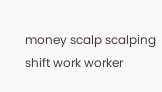money scalp scalping shift work worker